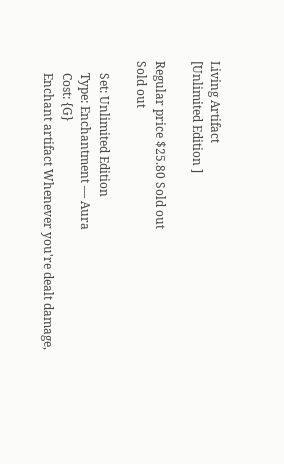Living Artifact
[Unlimited Edition ]

Regular price $25.80 Sold out
Sold out

    Set: Unlimited Edition
    Type: Enchantment — Aura
    Cost: {G}
    Enchant artifact Whenever you're dealt damage,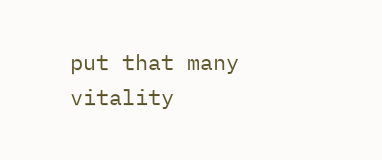put that many vitality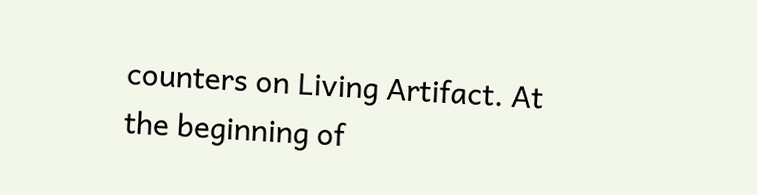counters on Living Artifact. At the beginning of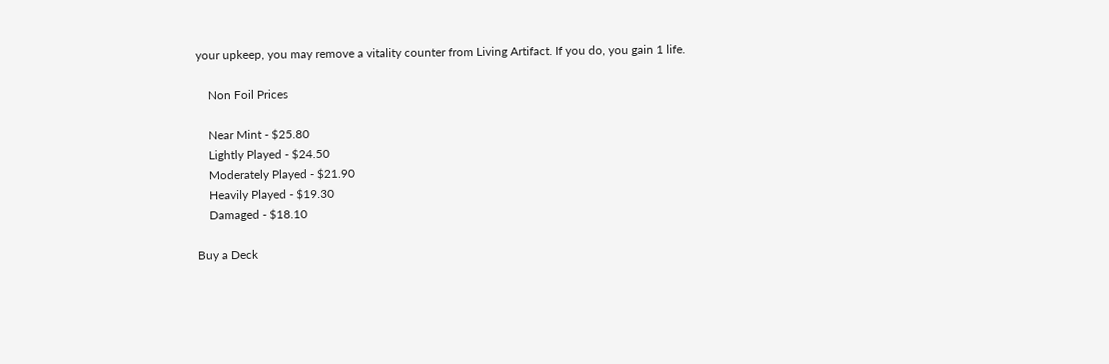your upkeep, you may remove a vitality counter from Living Artifact. If you do, you gain 1 life.

    Non Foil Prices

    Near Mint - $25.80
    Lightly Played - $24.50
    Moderately Played - $21.90
    Heavily Played - $19.30
    Damaged - $18.10

Buy a Deck